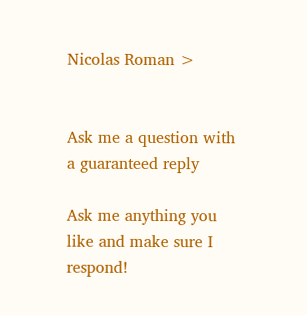Nicolas Roman >


Ask me a question with a guaranteed reply

Ask me anything you like and make sure I respond!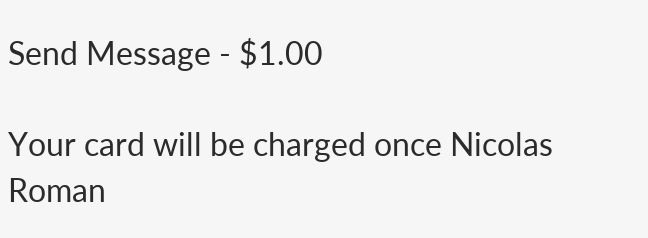Send Message - $1.00

Your card will be charged once Nicolas Roman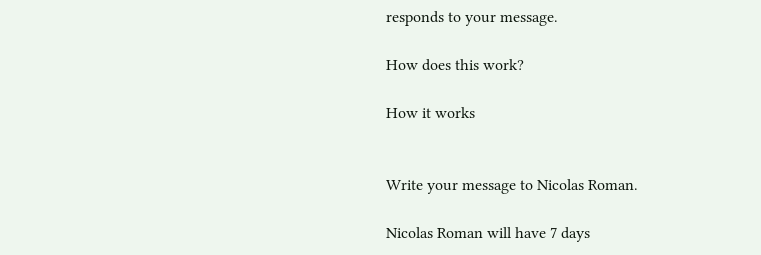responds to your message.

How does this work?

How it works


Write your message to Nicolas Roman.

Nicolas Roman will have 7 days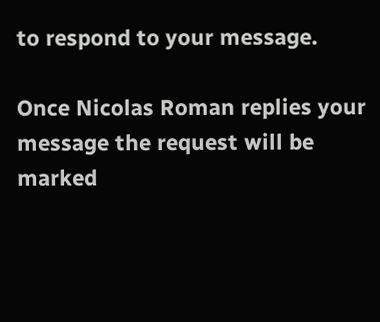to respond to your message.

Once Nicolas Roman replies your message the request will be marked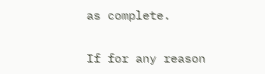as complete.

If for any reason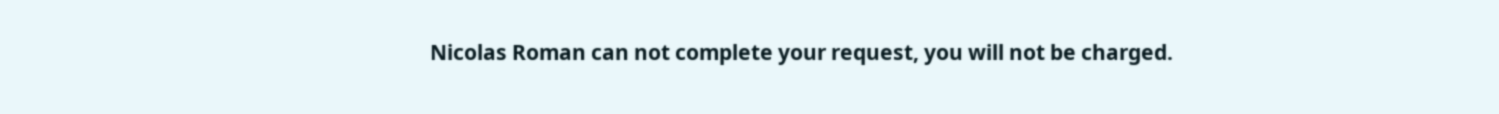Nicolas Roman can not complete your request, you will not be charged.